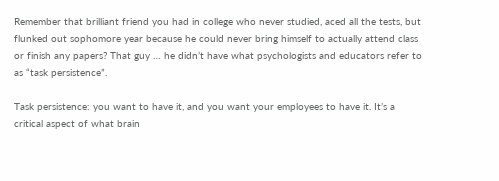Remember that brilliant friend you had in college who never studied, aced all the tests, but flunked out sophomore year because he could never bring himself to actually attend class or finish any papers? That guy … he didn’t have what psychologists and educators refer to as “task persistence”.

Task persistence: you want to have it, and you want your employees to have it. It’s a critical aspect of what brain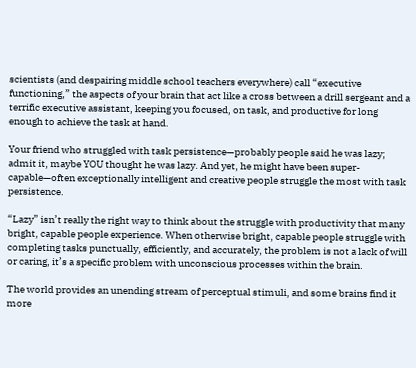scientists (and despairing middle school teachers everywhere) call “executive functioning,” the aspects of your brain that act like a cross between a drill sergeant and a terrific executive assistant, keeping you focused, on task, and productive for long enough to achieve the task at hand.

Your friend who struggled with task persistence—probably people said he was lazy; admit it, maybe YOU thought he was lazy. And yet, he might have been super-capable—often exceptionally intelligent and creative people struggle the most with task persistence.

“Lazy” isn’t really the right way to think about the struggle with productivity that many bright, capable people experience. When otherwise bright, capable people struggle with completing tasks punctually, efficiently, and accurately, the problem is not a lack of will or caring, it’s a specific problem with unconscious processes within the brain.

The world provides an unending stream of perceptual stimuli, and some brains find it more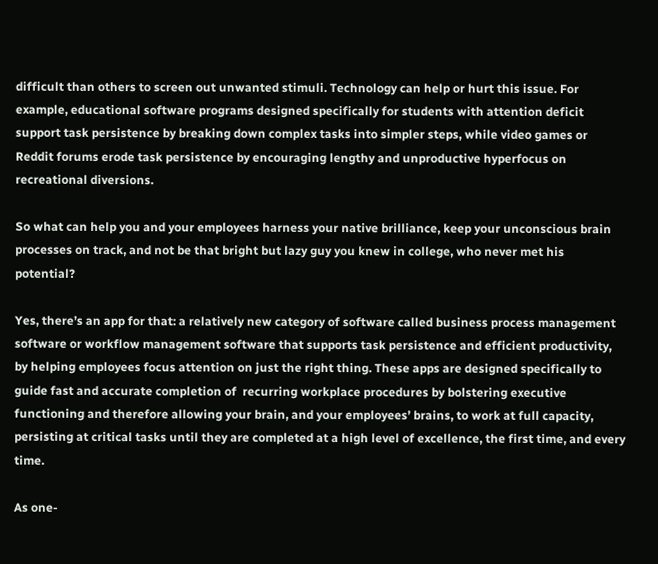difficult than others to screen out unwanted stimuli. Technology can help or hurt this issue. For example, educational software programs designed specifically for students with attention deficit support task persistence by breaking down complex tasks into simpler steps, while video games or Reddit forums erode task persistence by encouraging lengthy and unproductive hyperfocus on recreational diversions.

So what can help you and your employees harness your native brilliance, keep your unconscious brain processes on track, and not be that bright but lazy guy you knew in college, who never met his potential?

Yes, there’s an app for that: a relatively new category of software called business process management software or workflow management software that supports task persistence and efficient productivity, by helping employees focus attention on just the right thing. These apps are designed specifically to guide fast and accurate completion of  recurring workplace procedures by bolstering executive functioning and therefore allowing your brain, and your employees’ brains, to work at full capacity, persisting at critical tasks until they are completed at a high level of excellence, the first time, and every time.

As one-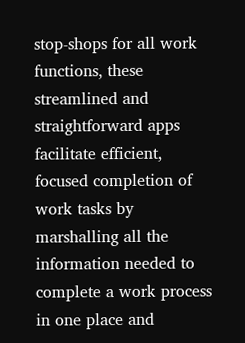stop-shops for all work functions, these streamlined and straightforward apps facilitate efficient, focused completion of work tasks by marshalling all the information needed to complete a work process in one place and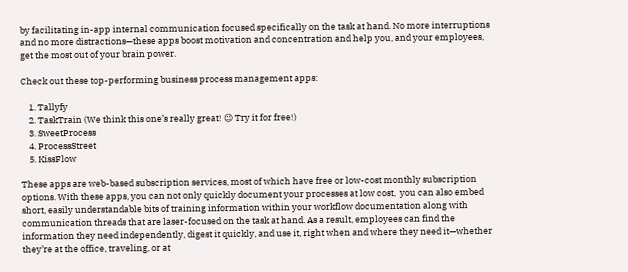by facilitating in-app internal communication focused specifically on the task at hand. No more interruptions and no more distractions—these apps boost motivation and concentration and help you, and your employees, get the most out of your brain power.

Check out these top-performing business process management apps:

    1. Tallyfy
    2. TaskTrain (We think this one’s really great! 😉 Try it for free!)
    3. SweetProcess
    4. ProcessStreet
    5. KissFlow

These apps are web-based subscription services, most of which have free or low-cost monthly subscription options. With these apps, you can not only quickly document your processes at low cost,  you can also embed short, easily understandable bits of training information within your workflow documentation along with communication threads that are laser-focused on the task at hand. As a result, employees can find the information they need independently, digest it quickly, and use it, right when and where they need it—whether they’re at the office, traveling, or at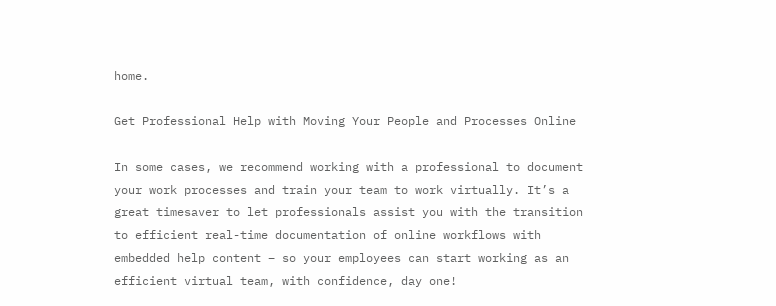home.

Get Professional Help with Moving Your People and Processes Online

In some cases, we recommend working with a professional to document your work processes and train your team to work virtually. It’s a great timesaver to let professionals assist you with the transition  to efficient real-time documentation of online workflows with embedded help content – so your employees can start working as an efficient virtual team, with confidence, day one!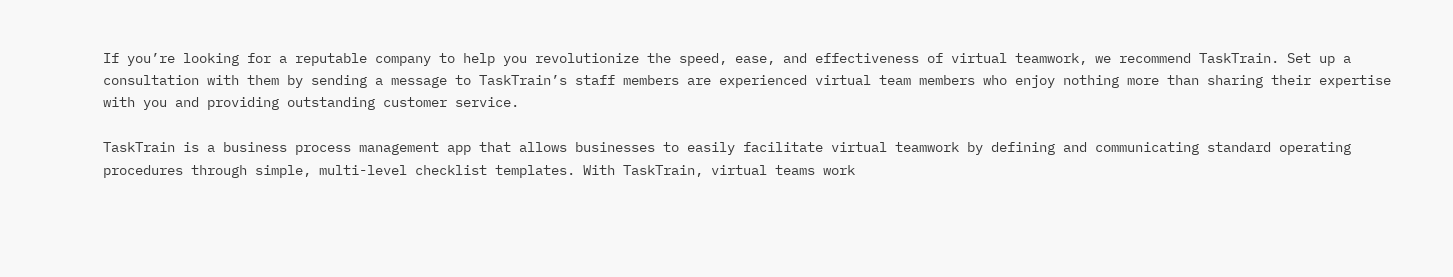If you’re looking for a reputable company to help you revolutionize the speed, ease, and effectiveness of virtual teamwork, we recommend TaskTrain. Set up a consultation with them by sending a message to TaskTrain’s staff members are experienced virtual team members who enjoy nothing more than sharing their expertise with you and providing outstanding customer service.

TaskTrain is a business process management app that allows businesses to easily facilitate virtual teamwork by defining and communicating standard operating procedures through simple, multi-level checklist templates. With TaskTrain, virtual teams work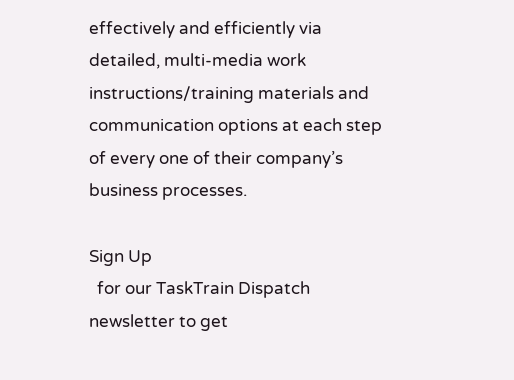effectively and efficiently via detailed, multi-media work instructions/training materials and communication options at each step of every one of their company’s business processes.

Sign Up
  for our TaskTrain Dispatch newsletter to get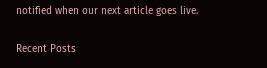notified when our next article goes live.

Recent Posts